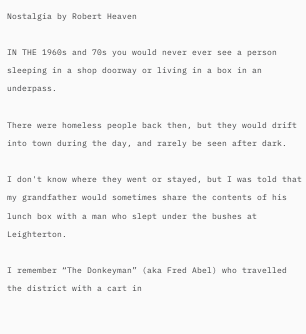Nostalgia by Robert Heaven

IN THE 1960s and 70s you would never ever see a person sleeping in a shop doorway or living in a box in an underpass.

There were homeless people back then, but they would drift into town during the day, and rarely be seen after dark.

I don't know where they went or stayed, but I was told that my grandfather would sometimes share the contents of his lunch box with a man who slept under the bushes at Leighterton.

I remember “The Donkeyman” (aka Fred Abel) who travelled the district with a cart in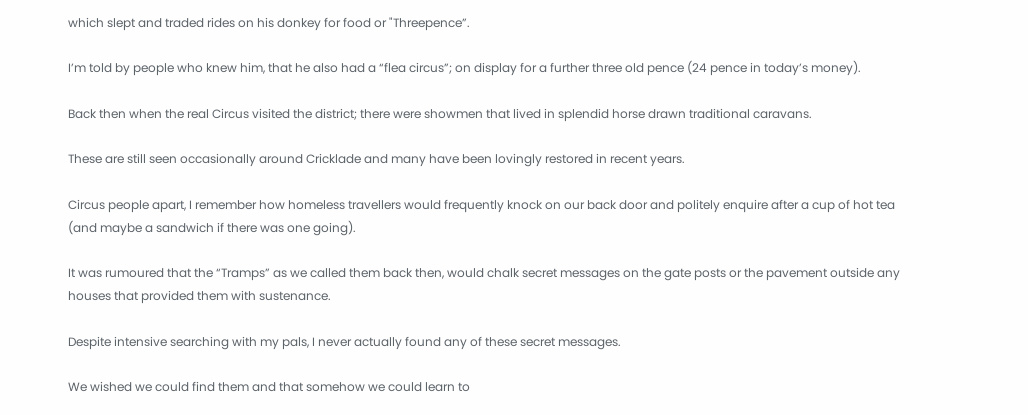which slept and traded rides on his donkey for food or "Threepence”.

I’m told by people who knew him, that he also had a “flea circus”; on display for a further three old pence (24 pence in today’s money).

Back then when the real Circus visited the district; there were showmen that lived in splendid horse drawn traditional caravans.

These are still seen occasionally around Cricklade and many have been lovingly restored in recent years.

Circus people apart, I remember how homeless travellers would frequently knock on our back door and politely enquire after a cup of hot tea (and maybe a sandwich if there was one going).

It was rumoured that the “Tramps” as we called them back then, would chalk secret messages on the gate posts or the pavement outside any houses that provided them with sustenance.

Despite intensive searching with my pals, I never actually found any of these secret messages.

We wished we could find them and that somehow we could learn to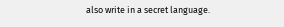also write in a secret language.